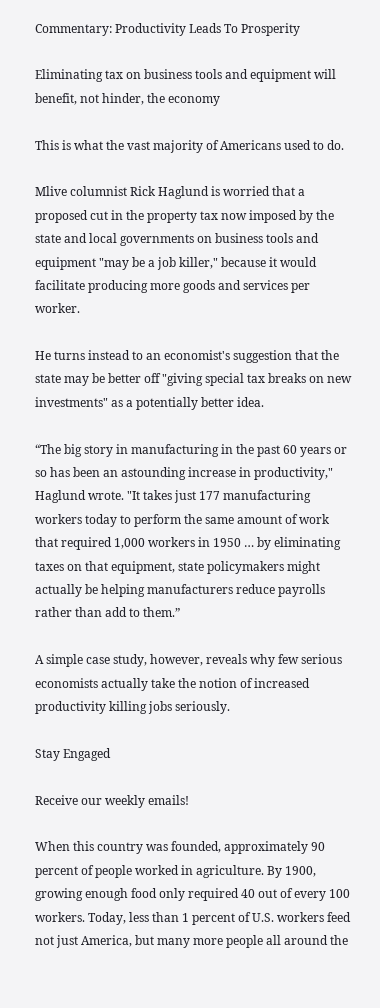Commentary: Productivity Leads To Prosperity

Eliminating tax on business tools and equipment will benefit, not hinder, the economy

This is what the vast majority of Americans used to do.

Mlive columnist Rick Haglund is worried that a proposed cut in the property tax now imposed by the state and local governments on business tools and equipment "may be a job killer," because it would facilitate producing more goods and services per worker.

He turns instead to an economist's suggestion that the state may be better off "giving special tax breaks on new investments" as a potentially better idea.

“The big story in manufacturing in the past 60 years or so has been an astounding increase in productivity," Haglund wrote. "It takes just 177 manufacturing workers today to perform the same amount of work that required 1,000 workers in 1950 … by eliminating taxes on that equipment, state policymakers might actually be helping manufacturers reduce payrolls rather than add to them.”

A simple case study, however, reveals why few serious economists actually take the notion of increased productivity killing jobs seriously.

Stay Engaged

Receive our weekly emails!

When this country was founded, approximately 90 percent of people worked in agriculture. By 1900, growing enough food only required 40 out of every 100 workers. Today, less than 1 percent of U.S. workers feed not just America, but many more people all around the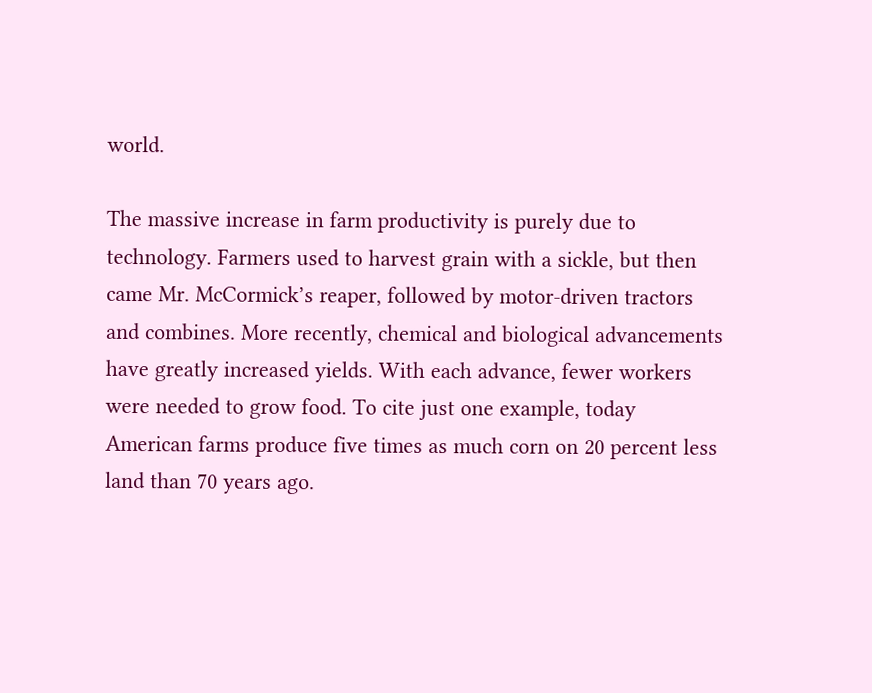world.

The massive increase in farm productivity is purely due to technology. Farmers used to harvest grain with a sickle, but then came Mr. McCormick’s reaper, followed by motor-driven tractors and combines. More recently, chemical and biological advancements have greatly increased yields. With each advance, fewer workers were needed to grow food. To cite just one example, today American farms produce five times as much corn on 20 percent less land than 70 years ago.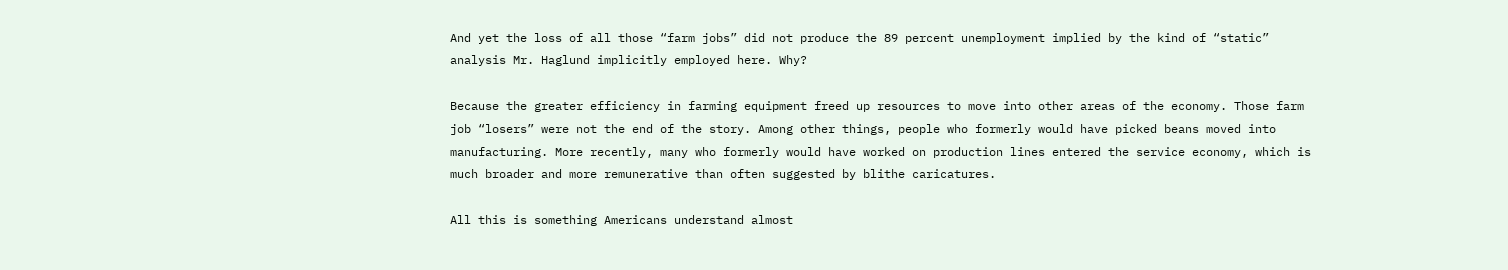And yet the loss of all those “farm jobs” did not produce the 89 percent unemployment implied by the kind of “static” analysis Mr. Haglund implicitly employed here. Why?

Because the greater efficiency in farming equipment freed up resources to move into other areas of the economy. Those farm job “losers” were not the end of the story. Among other things, people who formerly would have picked beans moved into manufacturing. More recently, many who formerly would have worked on production lines entered the service economy, which is much broader and more remunerative than often suggested by blithe caricatures.

All this is something Americans understand almost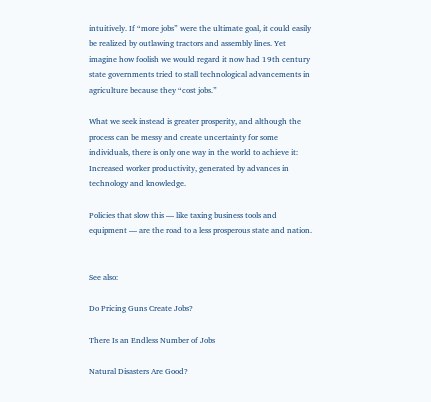intuitively. If “more jobs” were the ultimate goal, it could easily be realized by outlawing tractors and assembly lines. Yet imagine how foolish we would regard it now had 19th century state governments tried to stall technological advancements in agriculture because they “cost jobs.”

What we seek instead is greater prosperity, and although the process can be messy and create uncertainty for some individuals, there is only one way in the world to achieve it: Increased worker productivity, generated by advances in technology and knowledge.

Policies that slow this — like taxing business tools and equipment — are the road to a less prosperous state and nation.


See also:

Do Pricing Guns Create Jobs?

There Is an Endless Number of Jobs

Natural Disasters Are Good?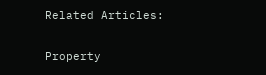Related Articles:

Property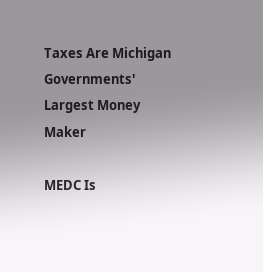Taxes Are Michigan Governments' Largest Money Maker

MEDC Is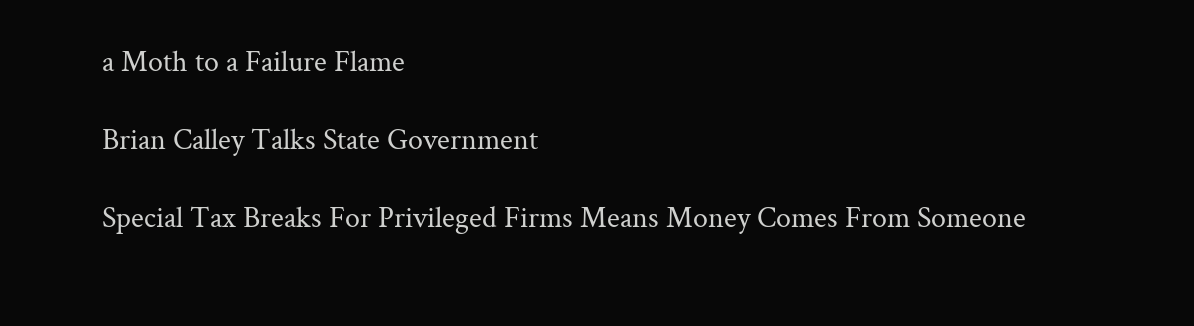a Moth to a Failure Flame

Brian Calley Talks State Government

Special Tax Breaks For Privileged Firms Means Money Comes From Someone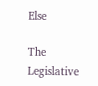Else

The Legislative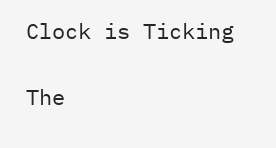Clock is Ticking

The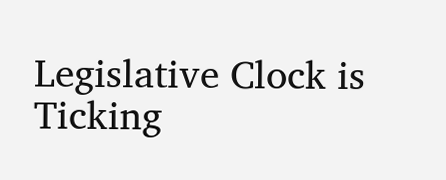Legislative Clock is Ticking